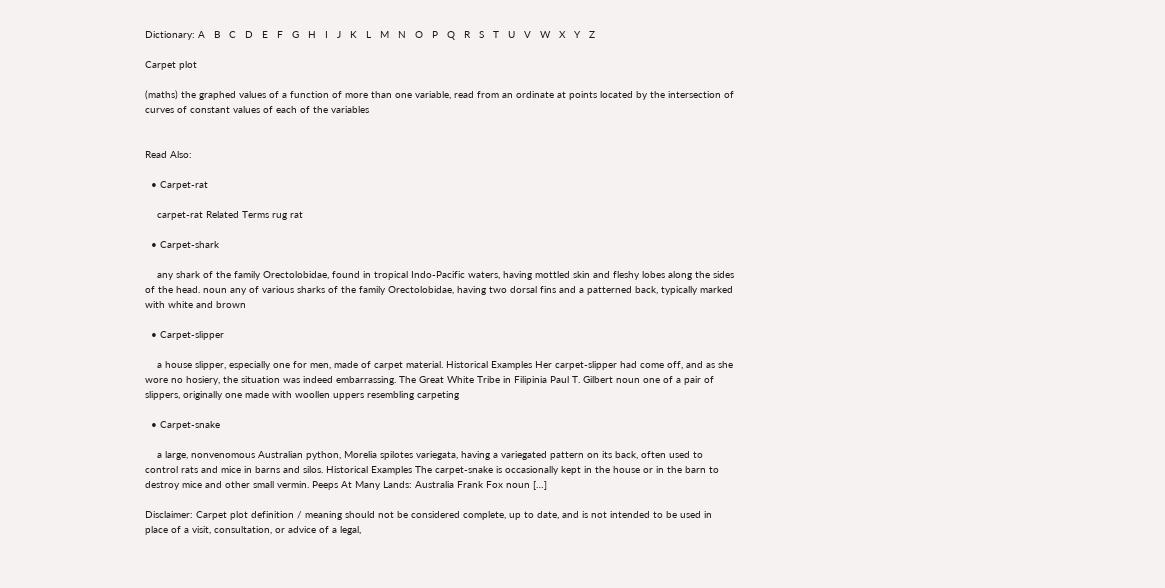Dictionary: A   B   C   D   E   F   G   H   I   J   K   L   M   N   O   P   Q   R   S   T   U   V   W   X   Y   Z

Carpet plot

(maths) the graphed values of a function of more than one variable, read from an ordinate at points located by the intersection of curves of constant values of each of the variables


Read Also:

  • Carpet-rat

    carpet-rat Related Terms rug rat

  • Carpet-shark

    any shark of the family Orectolobidae, found in tropical Indo-Pacific waters, having mottled skin and fleshy lobes along the sides of the head. noun any of various sharks of the family Orectolobidae, having two dorsal fins and a patterned back, typically marked with white and brown

  • Carpet-slipper

    a house slipper, especially one for men, made of carpet material. Historical Examples Her carpet-slipper had come off, and as she wore no hosiery, the situation was indeed embarrassing. The Great White Tribe in Filipinia Paul T. Gilbert noun one of a pair of slippers, originally one made with woollen uppers resembling carpeting

  • Carpet-snake

    a large, nonvenomous Australian python, Morelia spilotes variegata, having a variegated pattern on its back, often used to control rats and mice in barns and silos. Historical Examples The carpet-snake is occasionally kept in the house or in the barn to destroy mice and other small vermin. Peeps At Many Lands: Australia Frank Fox noun […]

Disclaimer: Carpet plot definition / meaning should not be considered complete, up to date, and is not intended to be used in place of a visit, consultation, or advice of a legal,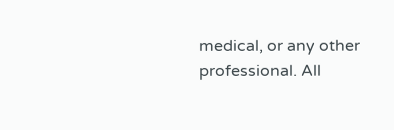medical, or any other professional. All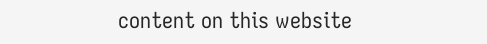content on this website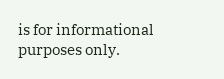is for informational purposes only.